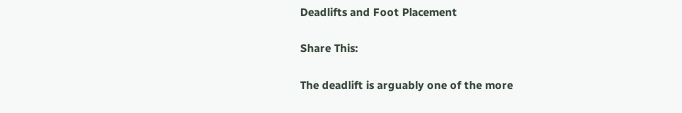Deadlifts and Foot Placement

Share This:

The deadlift is arguably one of the more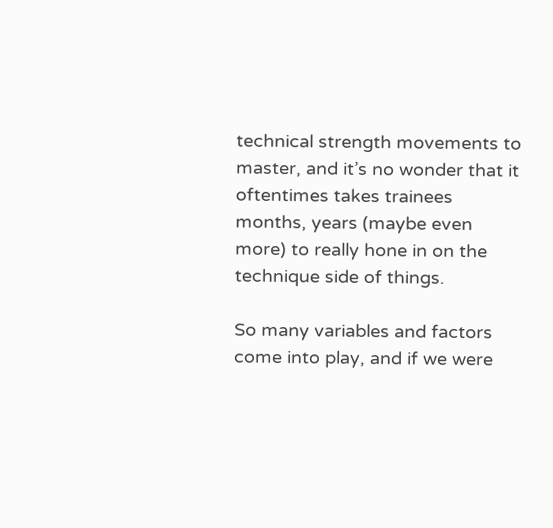technical strength movements to master, and it’s no wonder that it oftentimes takes trainees months, years (maybe even more) to really hone in on the technique side of things.

So many variables and factors come into play, and if we were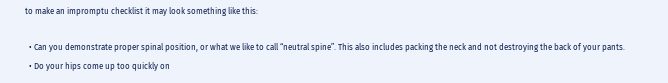to make an impromptu checklist it may look something like this:

  • Can you demonstrate proper spinal position, or what we like to call “neutral spine”. This also includes packing the neck and not destroying the back of your pants.
  • Do your hips come up too quickly on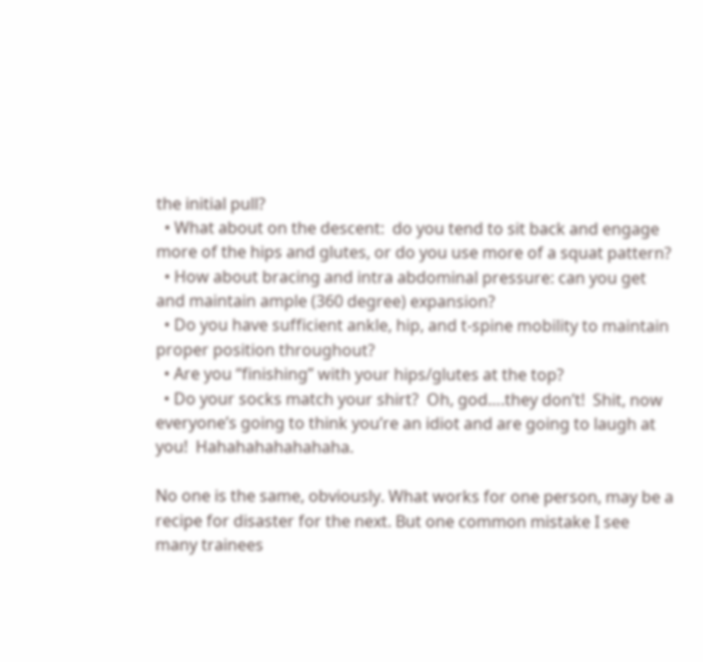the initial pull?
  • What about on the descent:  do you tend to sit back and engage more of the hips and glutes, or do you use more of a squat pattern?
  • How about bracing and intra abdominal pressure: can you get and maintain ample (360 degree) expansion?
  • Do you have sufficient ankle, hip, and t-spine mobility to maintain proper position throughout?
  • Are you “finishing” with your hips/glutes at the top?
  • Do your socks match your shirt?  Oh, god….they don’t!  Shit, now everyone’s going to think you’re an idiot and are going to laugh at you!  Hahahahahahahaha.

No one is the same, obviously. What works for one person, may be a recipe for disaster for the next. But one common mistake I see many trainees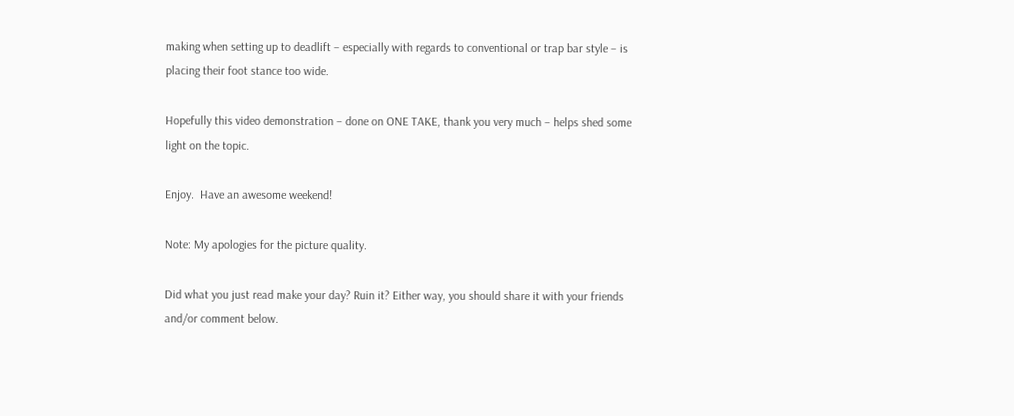making when setting up to deadlift – especially with regards to conventional or trap bar style – is placing their foot stance too wide.

Hopefully this video demonstration – done on ONE TAKE, thank you very much – helps shed some light on the topic.

Enjoy.  Have an awesome weekend!

Note: My apologies for the picture quality.

Did what you just read make your day? Ruin it? Either way, you should share it with your friends and/or comment below.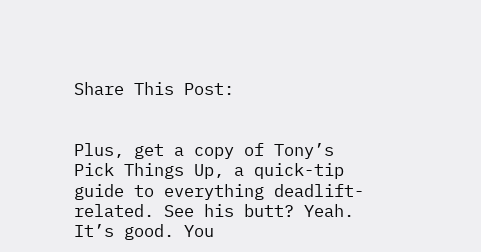Share This Post:


Plus, get a copy of Tony’s Pick Things Up, a quick-tip guide to everything deadlift-related. See his butt? Yeah. It’s good. You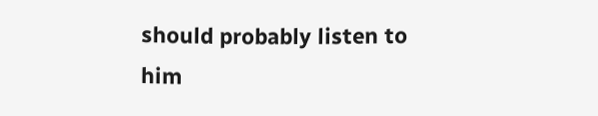should probably listen to him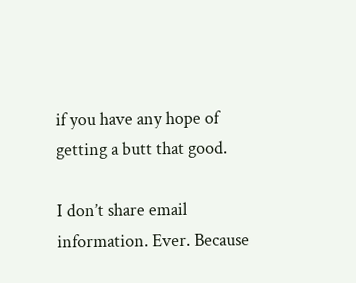if you have any hope of getting a butt that good.

I don’t share email information. Ever. Because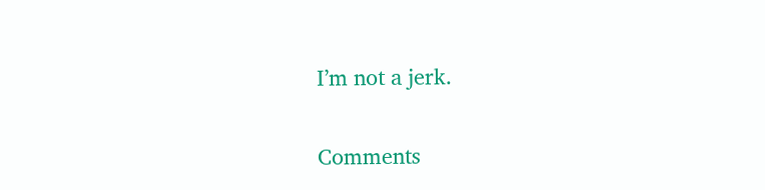I’m not a jerk.

Comments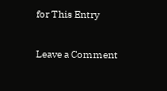for This Entry

Leave a Comment